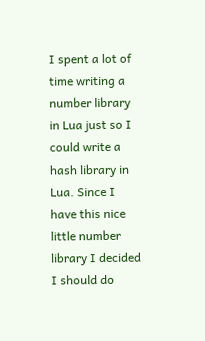I spent a lot of time writing a number library in Lua just so I could write a hash library in Lua. Since I have this nice little number library I decided I should do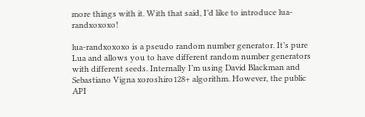more things with it. With that said, I’d like to introduce lua-randxoxoxo!

lua-randxoxoxo is a pseudo random number generator. It’s pure Lua and allows you to have different random number generators with different seeds. Internally I’m using David Blackman and Sebastiano Vigna xoroshiro128+ algorithm. However, the public API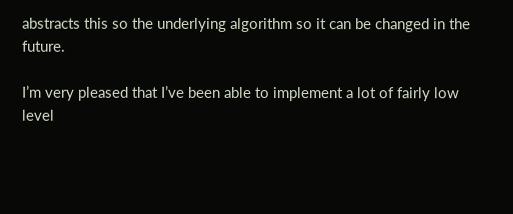abstracts this so the underlying algorithm so it can be changed in the future.

I’m very pleased that I’ve been able to implement a lot of fairly low level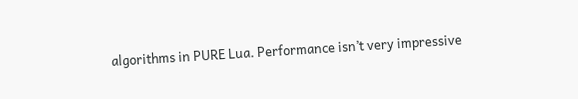algorithms in PURE Lua. Performance isn’t very impressive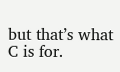but that’s what C is for.